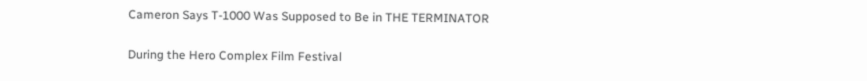Cameron Says T-1000 Was Supposed to Be in THE TERMINATOR

During the Hero Complex Film Festival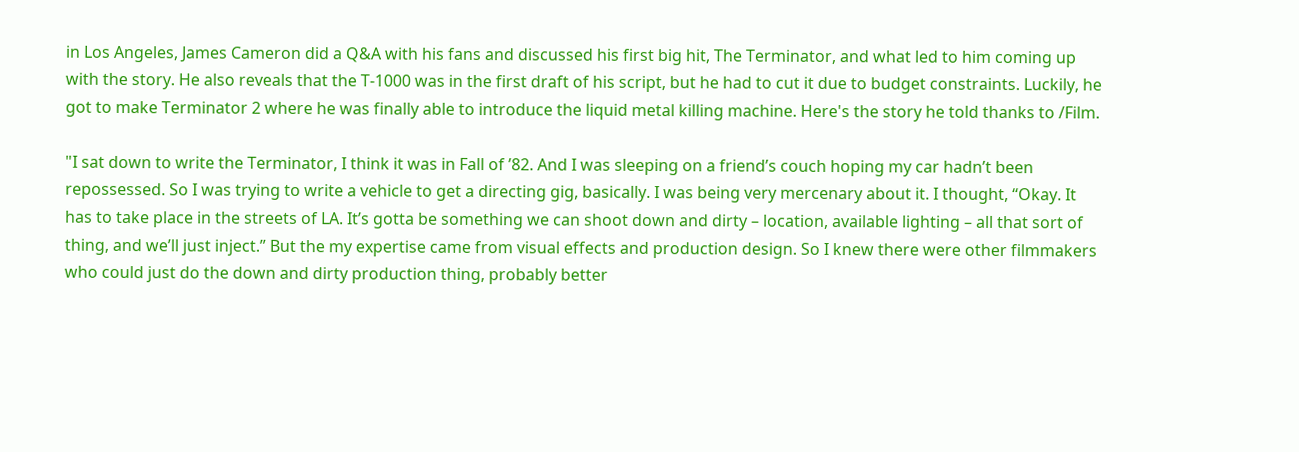in Los Angeles, James Cameron did a Q&A with his fans and discussed his first big hit, The Terminator, and what led to him coming up with the story. He also reveals that the T-1000 was in the first draft of his script, but he had to cut it due to budget constraints. Luckily, he got to make Terminator 2 where he was finally able to introduce the liquid metal killing machine. Here's the story he told thanks to /Film.

"I sat down to write the Terminator, I think it was in Fall of ’82. And I was sleeping on a friend’s couch hoping my car hadn’t been repossessed. So I was trying to write a vehicle to get a directing gig, basically. I was being very mercenary about it. I thought, “Okay. It has to take place in the streets of LA. It’s gotta be something we can shoot down and dirty – location, available lighting – all that sort of thing, and we’ll just inject.” But the my expertise came from visual effects and production design. So I knew there were other filmmakers who could just do the down and dirty production thing, probably better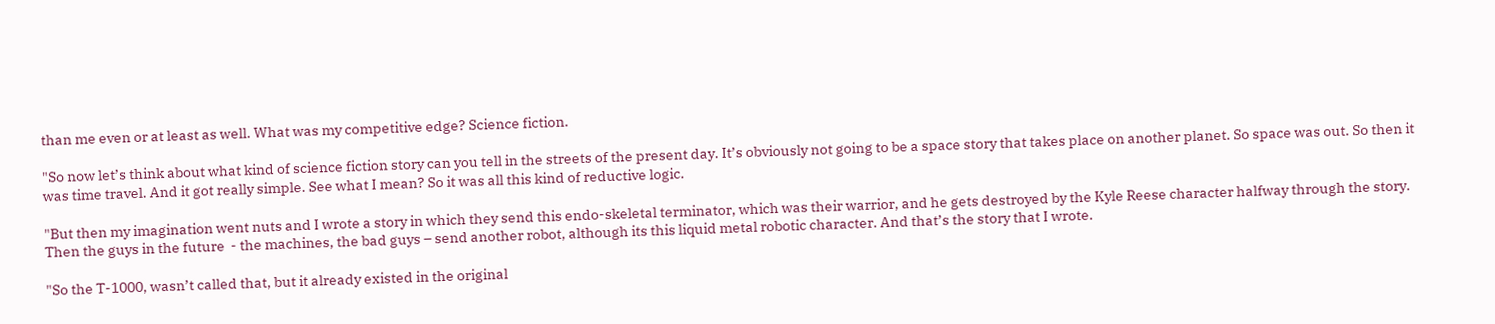than me even or at least as well. What was my competitive edge? Science fiction.

"So now let’s think about what kind of science fiction story can you tell in the streets of the present day. It’s obviously not going to be a space story that takes place on another planet. So space was out. So then it was time travel. And it got really simple. See what I mean? So it was all this kind of reductive logic.

"But then my imagination went nuts and I wrote a story in which they send this endo-skeletal terminator, which was their warrior, and he gets destroyed by the Kyle Reese character halfway through the story. Then the guys in the future  - the machines, the bad guys – send another robot, although its this liquid metal robotic character. And that’s the story that I wrote.

"So the T-1000, wasn’t called that, but it already existed in the original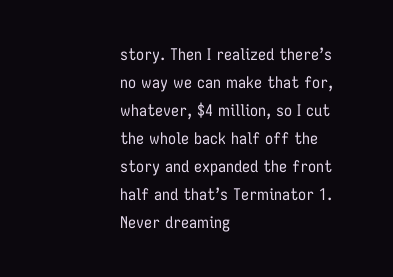story. Then I realized there’s no way we can make that for, whatever, $4 million, so I cut the whole back half off the story and expanded the front half and that’s Terminator 1. Never dreaming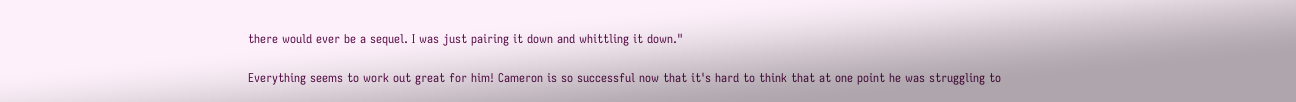there would ever be a sequel. I was just pairing it down and whittling it down."

Everything seems to work out great for him! Cameron is so successful now that it's hard to think that at one point he was struggling to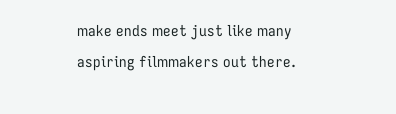make ends meet just like many aspiring filmmakers out there.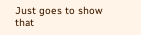Just goes to show that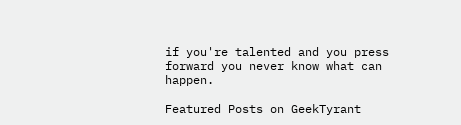if you're talented and you press forward you never know what can happen.

Featured Posts on GeekTyrant